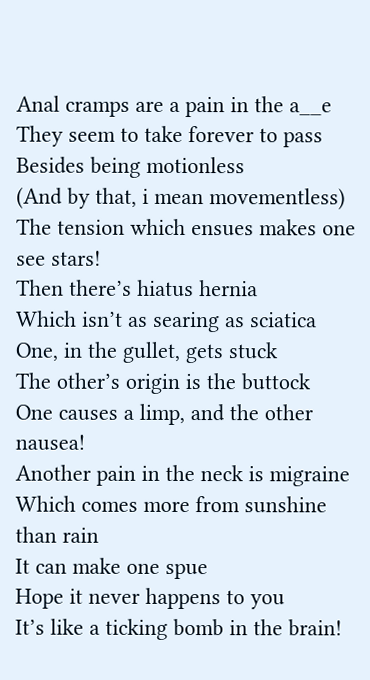Anal cramps are a pain in the a__e
They seem to take forever to pass
Besides being motionless
(And by that, i mean movementless)
The tension which ensues makes one see stars!
Then there’s hiatus hernia
Which isn’t as searing as sciatica
One, in the gullet, gets stuck
The other’s origin is the buttock
One causes a limp, and the other nausea!
Another pain in the neck is migraine
Which comes more from sunshine than rain
It can make one spue
Hope it never happens to you
It’s like a ticking bomb in the brain!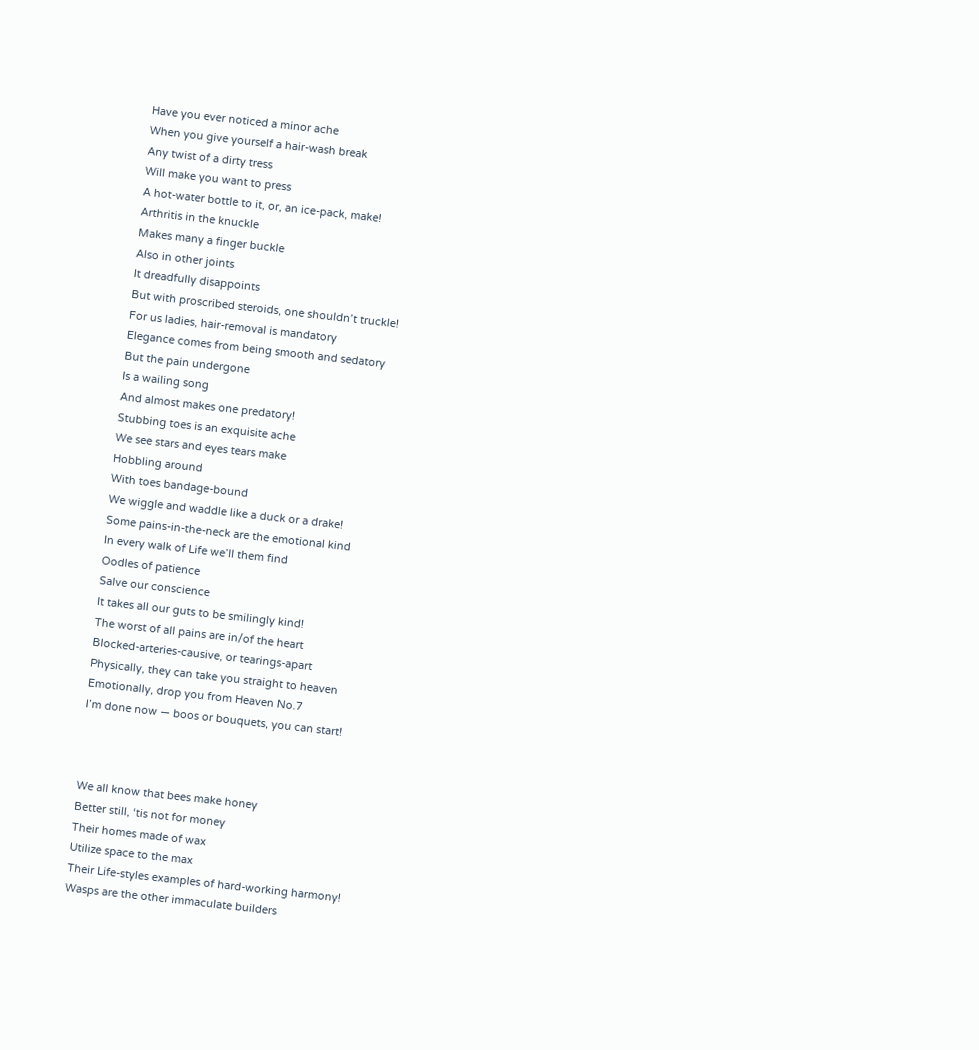Have you ever noticed a minor ache
When you give yourself a hair-wash break
Any twist of a dirty tress
Will make you want to press
A hot-water bottle to it, or, an ice-pack, make!
Arthritis in the knuckle
Makes many a finger buckle
Also in other joints
It dreadfully disappoints
But with proscribed steroids, one shouldn’t truckle!
For us ladies, hair-removal is mandatory
Elegance comes from being smooth and sedatory
But the pain undergone
Is a wailing song
And almost makes one predatory!
Stubbing toes is an exquisite ache
We see stars and eyes tears make
Hobbling around
With toes bandage-bound
We wiggle and waddle like a duck or a drake!
Some pains-in-the-neck are the emotional kind
In every walk of Life we’ll them find
Oodles of patience
Salve our conscience
It takes all our guts to be smilingly kind!
The worst of all pains are in/of the heart
Blocked-arteries-causive, or tearings-apart
Physically, they can take you straight to heaven
Emotionally, drop you from Heaven No.7
I’m done now — boos or bouquets, you can start!



We all know that bees make honey
Better still, ‘tis not for money
Their homes made of wax
Utilize space to the max
Their Life-styles examples of hard-working harmony!
Wasps are the other immaculate builders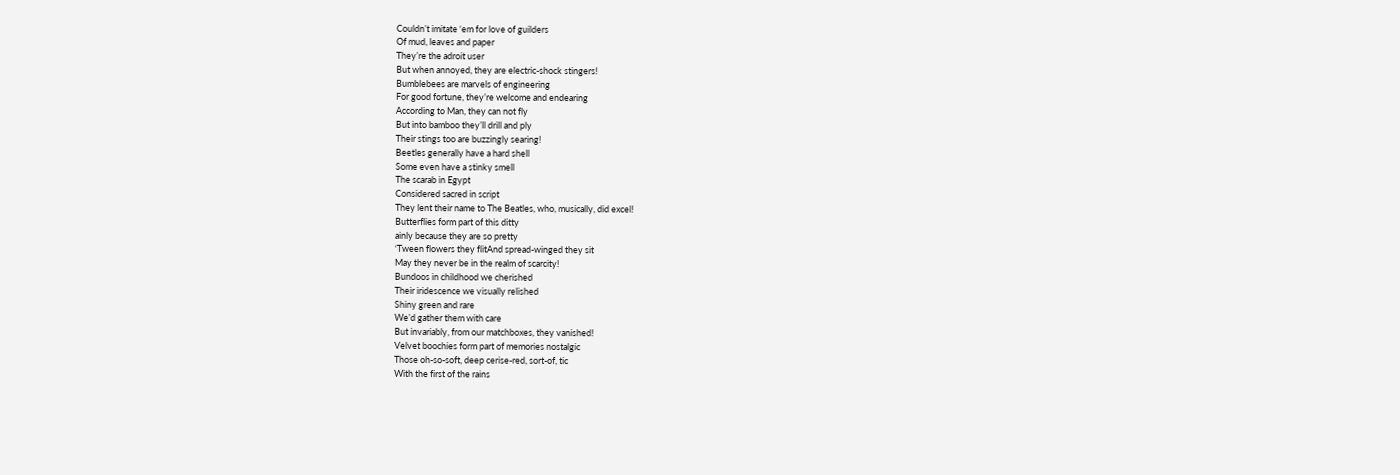Couldn’t imitate ‘em for love of guilders
Of mud, leaves and paper
They’re the adroit user
But when annoyed, they are electric-shock stingers!
Bumblebees are marvels of engineering
For good fortune, they’re welcome and endearing
According to Man, they can not fly
But into bamboo they’ll drill and ply
Their stings too are buzzingly searing!
Beetles generally have a hard shell
Some even have a stinky smell
The scarab in Egypt
Considered sacred in script
They lent their name to The Beatles, who, musically, did excel!
Butterflies form part of this ditty
ainly because they are so pretty
‘Tween flowers they flitAnd spread-winged they sit
May they never be in the realm of scarcity!
Bundoos in childhood we cherished
Their iridescence we visually relished
Shiny green and rare
We’d gather them with care
But invariably, from our matchboxes, they vanished!
Velvet boochies form part of memories nostalgic
Those oh-so-soft, deep cerise-red, sort-of, tic
With the first of the rains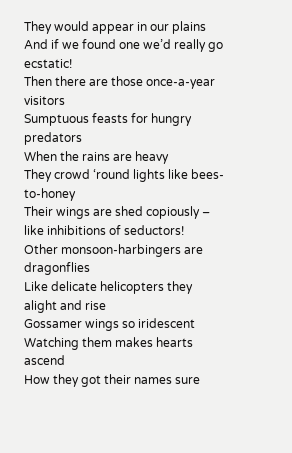They would appear in our plains
And if we found one we’d really go ecstatic!
Then there are those once-a-year visitors
Sumptuous feasts for hungry predators
When the rains are heavy
They crowd ‘round lights like bees-to-honey
Their wings are shed copiously – like inhibitions of seductors!
Other monsoon-harbingers are dragonflies
Like delicate helicopters they alight and rise
Gossamer wings so iridescent
Watching them makes hearts ascend
How they got their names sure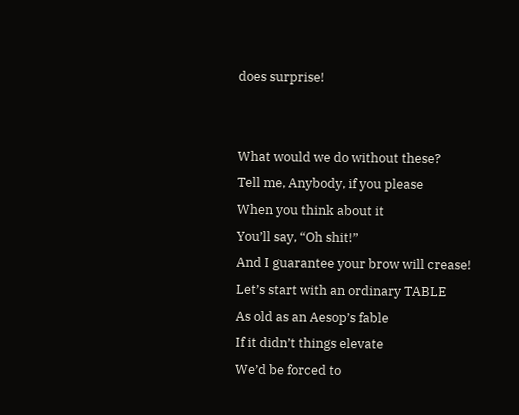does surprise!


What would we do without these?
Tell me, Anybody, if you please
When you think about it
You’ll say, “Oh shit!”
And I guarantee your brow will crease!
Let’s start with an ordinary TABLE
As old as an Aesop’s fable
If it didn’t things elevate
We’d be forced to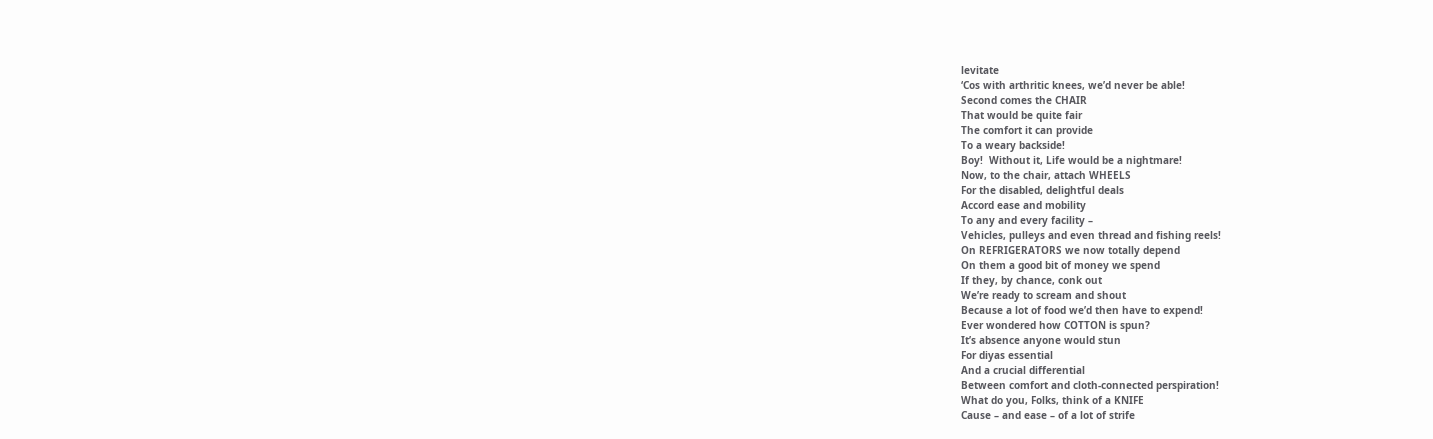levitate
‘Cos with arthritic knees, we’d never be able!
Second comes the CHAIR
That would be quite fair
The comfort it can provide
To a weary backside!
Boy!  Without it, Life would be a nightmare!
Now, to the chair, attach WHEELS
For the disabled, delightful deals
Accord ease and mobility
To any and every facility –
Vehicles, pulleys and even thread and fishing reels!
On REFRIGERATORS we now totally depend
On them a good bit of money we spend
If they, by chance, conk out
We’re ready to scream and shout
Because a lot of food we’d then have to expend!
Ever wondered how COTTON is spun?
It’s absence anyone would stun
For diyas essential
And a crucial differential
Between comfort and cloth-connected perspiration!
What do you, Folks, think of a KNIFE
Cause – and ease – of a lot of strife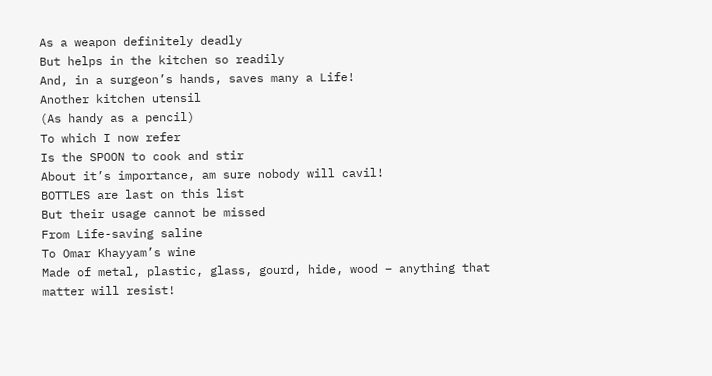As a weapon definitely deadly
But helps in the kitchen so readily
And, in a surgeon’s hands, saves many a Life!
Another kitchen utensil
(As handy as a pencil)
To which I now refer
Is the SPOON to cook and stir
About it’s importance, am sure nobody will cavil!
BOTTLES are last on this list
But their usage cannot be missed
From Life-saving saline
To Omar Khayyam’s wine
Made of metal, plastic, glass, gourd, hide, wood – anything that matter will resist!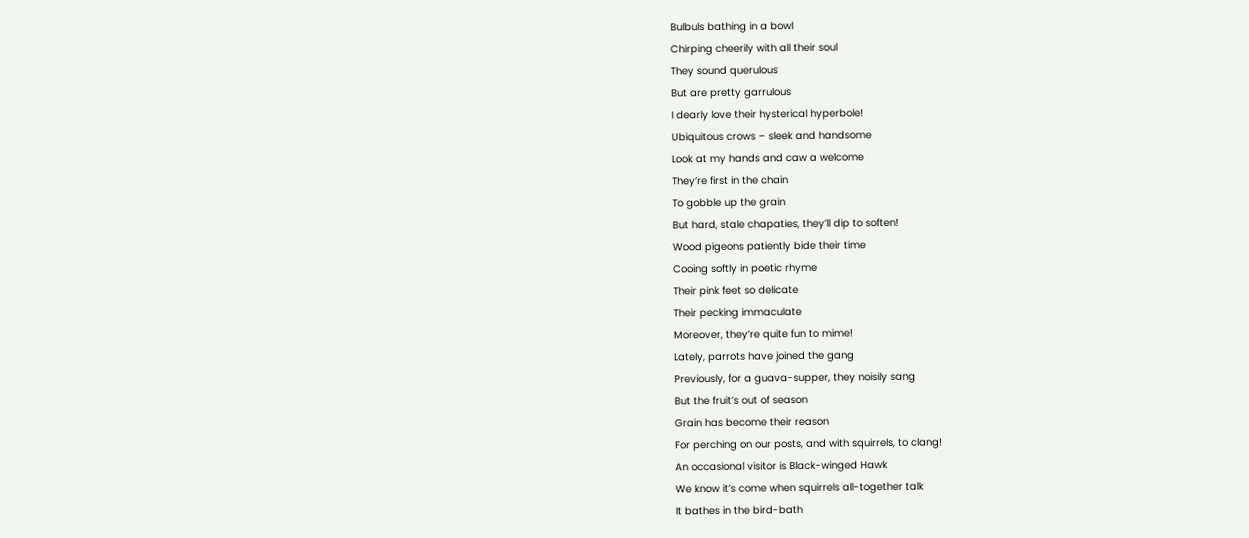Bulbuls bathing in a bowl
Chirping cheerily with all their soul
They sound querulous
But are pretty garrulous
I dearly love their hysterical hyperbole!
Ubiquitous crows – sleek and handsome
Look at my hands and caw a welcome
They’re first in the chain
To gobble up the grain
But hard, stale chapaties, they’ll dip to soften!
Wood pigeons patiently bide their time
Cooing softly in poetic rhyme
Their pink feet so delicate
Their pecking immaculate
Moreover, they’re quite fun to mime!
Lately, parrots have joined the gang
Previously, for a guava-supper, they noisily sang
But the fruit’s out of season
Grain has become their reason
For perching on our posts, and with squirrels, to clang!
An occasional visitor is Black-winged Hawk
We know it’s come when squirrels all-together talk
It bathes in the bird-bath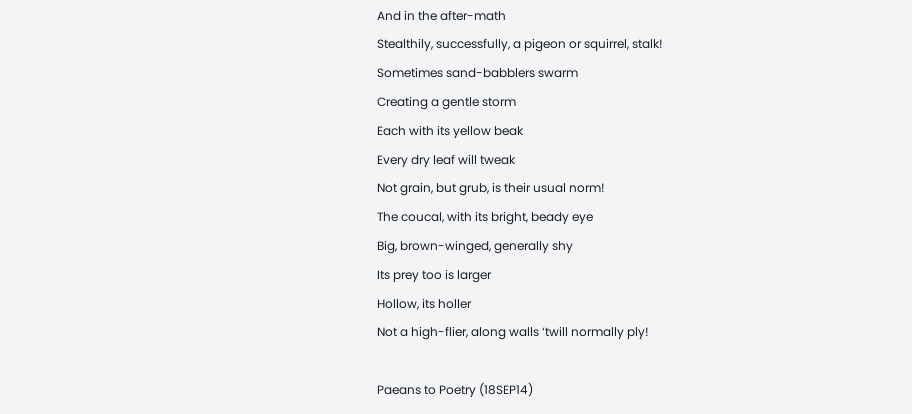And in the after-math
Stealthily, successfully, a pigeon or squirrel, stalk!
Sometimes sand-babblers swarm
Creating a gentle storm
Each with its yellow beak
Every dry leaf will tweak
Not grain, but grub, is their usual norm!
The coucal, with its bright, beady eye
Big, brown-winged, generally shy
Its prey too is larger
Hollow, its holler
Not a high-flier, along walls ‘twill normally ply!

Paeans to Poetry (18SEP14)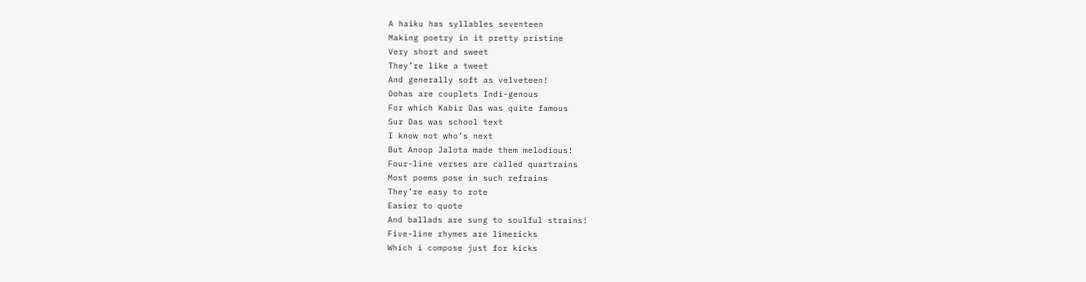A haiku has syllables seventeen
Making poetry in it pretty pristine
Very short and sweet
They’re like a tweet
And generally soft as velveteen!
Dohas are couplets Indi-genous
For which Kabir Das was quite famous
Sur Das was school text
I know not who’s next
But Anoop Jalota made them melodious!
Four-line verses are called quartrains
Most poems pose in such refrains
They’re easy to rote
Easier to quote
And ballads are sung to soulful strains!
Five-line rhymes are limericks
Which i compose just for kicks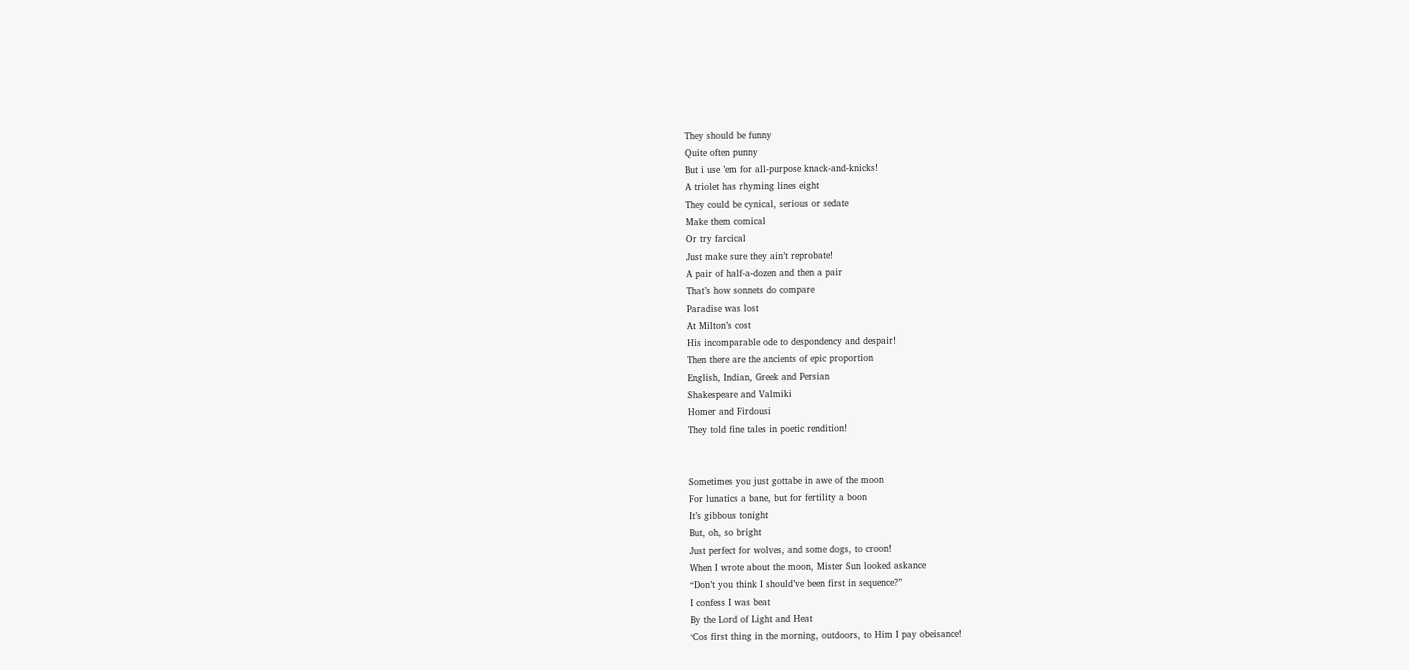They should be funny
Quite often punny
But i use ’em for all-purpose knack-and-knicks!
A triolet has rhyming lines eight
They could be cynical, serious or sedate
Make them comical
Or try farcical
Just make sure they ain’t reprobate!
A pair of half-a-dozen and then a pair
That’s how sonnets do compare
Paradise was lost
At Milton’s cost
His incomparable ode to despondency and despair!
Then there are the ancients of epic proportion
English, Indian, Greek and Persian
Shakespeare and Valmiki
Homer and Firdousi
They told fine tales in poetic rendition!


Sometimes you just gottabe in awe of the moon
For lunatics a bane, but for fertility a boon
It’s gibbous tonight
But, oh, so bright
Just perfect for wolves, and some dogs, to croon!
When I wrote about the moon, Mister Sun looked askance
“Don’t you think I should’ve been first in sequence?”
I confess I was beat
By the Lord of Light and Heat
‘Cos first thing in the morning, outdoors, to Him I pay obeisance!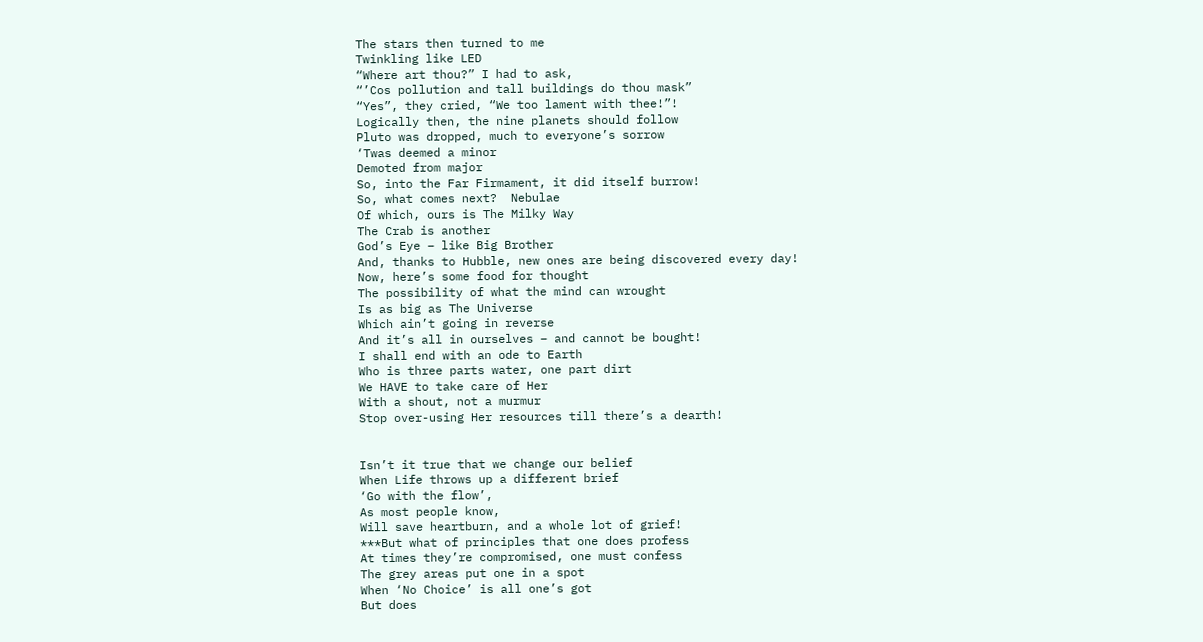The stars then turned to me
Twinkling like LED
“Where art thou?” I had to ask,
“’Cos pollution and tall buildings do thou mask”
“Yes”, they cried, “We too lament with thee!”!
Logically then, the nine planets should follow
Pluto was dropped, much to everyone’s sorrow
‘Twas deemed a minor
Demoted from major
So, into the Far Firmament, it did itself burrow!
So, what comes next?  Nebulae
Of which, ours is The Milky Way
The Crab is another
God’s Eye – like Big Brother
And, thanks to Hubble, new ones are being discovered every day!
Now, here’s some food for thought
The possibility of what the mind can wrought
Is as big as The Universe
Which ain’t going in reverse
And it’s all in ourselves – and cannot be bought!
I shall end with an ode to Earth
Who is three parts water, one part dirt
We HAVE to take care of Her
With a shout, not a murmur
Stop over-using Her resources till there’s a dearth!


Isn’t it true that we change our belief
When Life throws up a different brief
‘Go with the flow’,
As most people know,
Will save heartburn, and a whole lot of grief!
***But what of principles that one does profess
At times they’re compromised, one must confess
The grey areas put one in a spot
When ‘No Choice’ is all one’s got
But does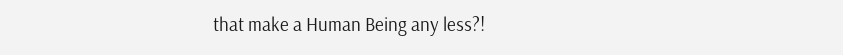that make a Human Being any less?!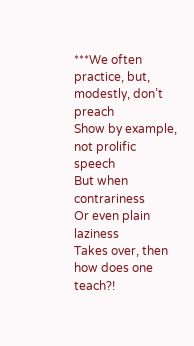***We often practice, but, modestly, don’t preach
Show by example, not prolific speech
But when contrariness
Or even plain laziness
Takes over, then how does one teach?!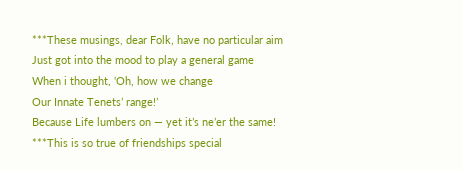***These musings, dear Folk, have no particular aim
Just got into the mood to play a general game
When i thought, ‘Oh, how we change
Our Innate Tenets’ range!’
Because Life lumbers on — yet it’s ne’er the same!
***This is so true of friendships special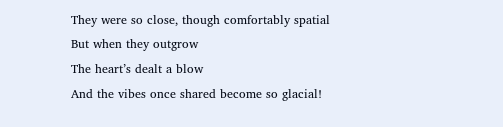They were so close, though comfortably spatial
But when they outgrow
The heart’s dealt a blow
And the vibes once shared become so glacial!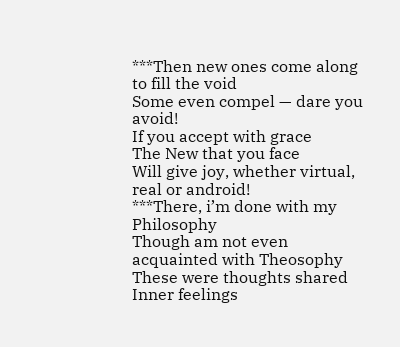***Then new ones come along to fill the void
Some even compel — dare you avoid!
If you accept with grace
The New that you face
Will give joy, whether virtual, real or android!
***There, i’m done with my Philosophy
Though am not even acquainted with Theosophy
These were thoughts shared
Inner feelings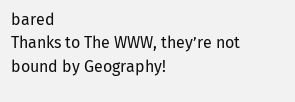bared
Thanks to The WWW, they’re not bound by Geography!